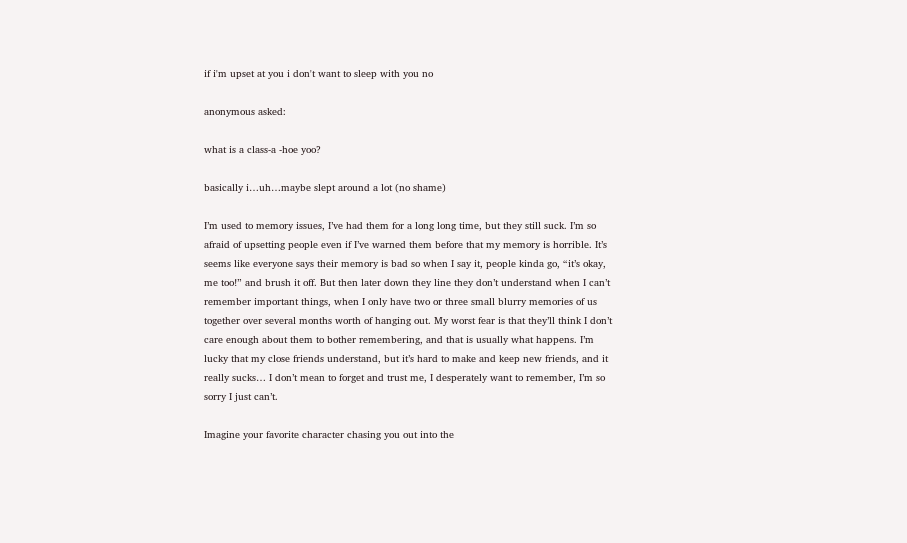if i'm upset at you i don't want to sleep with you no

anonymous asked:

what is a class-a -hoe yoo?

basically i…uh…maybe slept around a lot (no shame)

I’m used to memory issues, I’ve had them for a long long time, but they still suck. I’m so afraid of upsetting people even if I’ve warned them before that my memory is horrible. It’s seems like everyone says their memory is bad so when I say it, people kinda go, “it’s okay, me too!” and brush it off. But then later down they line they don’t understand when I can’t remember important things, when I only have two or three small blurry memories of us together over several months worth of hanging out. My worst fear is that they’ll think I don’t care enough about them to bother remembering, and that is usually what happens. I’m lucky that my close friends understand, but it’s hard to make and keep new friends, and it really sucks… I don’t mean to forget and trust me, I desperately want to remember, I’m so sorry I just can’t.

Imagine your favorite character chasing you out into the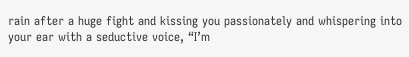rain after a huge fight and kissing you passionately and whispering into your ear with a seductive voice, “I’m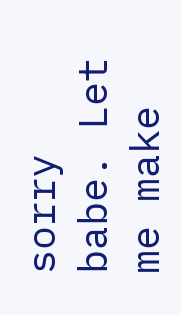sorry babe. Let me make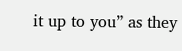it up to you” as they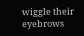wiggle their eyebrows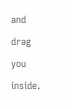and drag you inside.